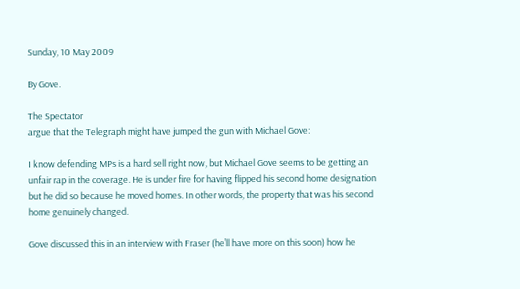Sunday, 10 May 2009

By Gove.

The Spectator
argue that the Telegraph might have jumped the gun with Michael Gove:

I know defending MPs is a hard sell right now, but Michael Gove seems to be getting an unfair rap in the coverage. He is under fire for having flipped his second home designation but he did so because he moved homes. In other words, the property that was his second home genuinely changed.

Gove discussed this in an interview with Fraser (he’ll have more on this soon) how he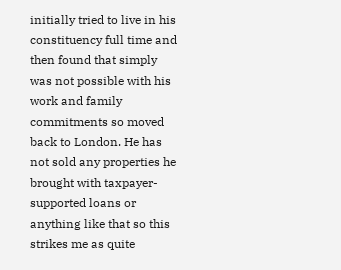initially tried to live in his constituency full time and then found that simply was not possible with his work and family commitments so moved back to London. He has not sold any properties he brought with taxpayer-supported loans or anything like that so this strikes me as quite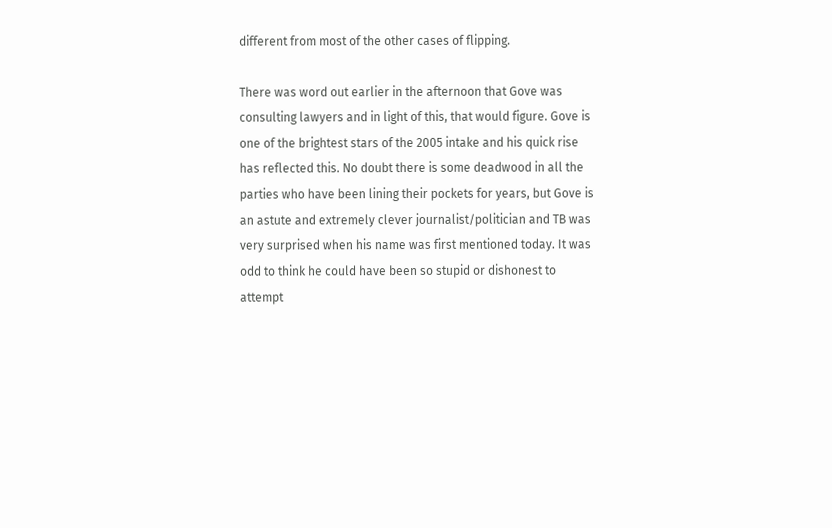different from most of the other cases of flipping.

There was word out earlier in the afternoon that Gove was consulting lawyers and in light of this, that would figure. Gove is one of the brightest stars of the 2005 intake and his quick rise has reflected this. No doubt there is some deadwood in all the parties who have been lining their pockets for years, but Gove is an astute and extremely clever journalist/politician and TB was very surprised when his name was first mentioned today. It was odd to think he could have been so stupid or dishonest to attempt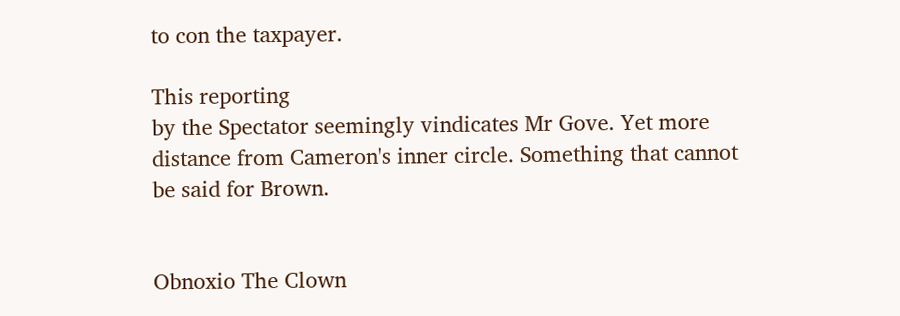to con the taxpayer.

This reporting
by the Spectator seemingly vindicates Mr Gove. Yet more distance from Cameron's inner circle. Something that cannot be said for Brown.


Obnoxio The Clown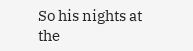So his nights at the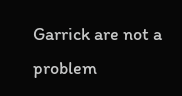Garrick are not a problem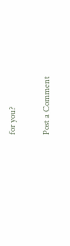for you?

Post a Comment